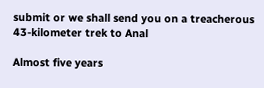submit or we shall send you on a treacherous 43-kilometer trek to Anal

Almost five years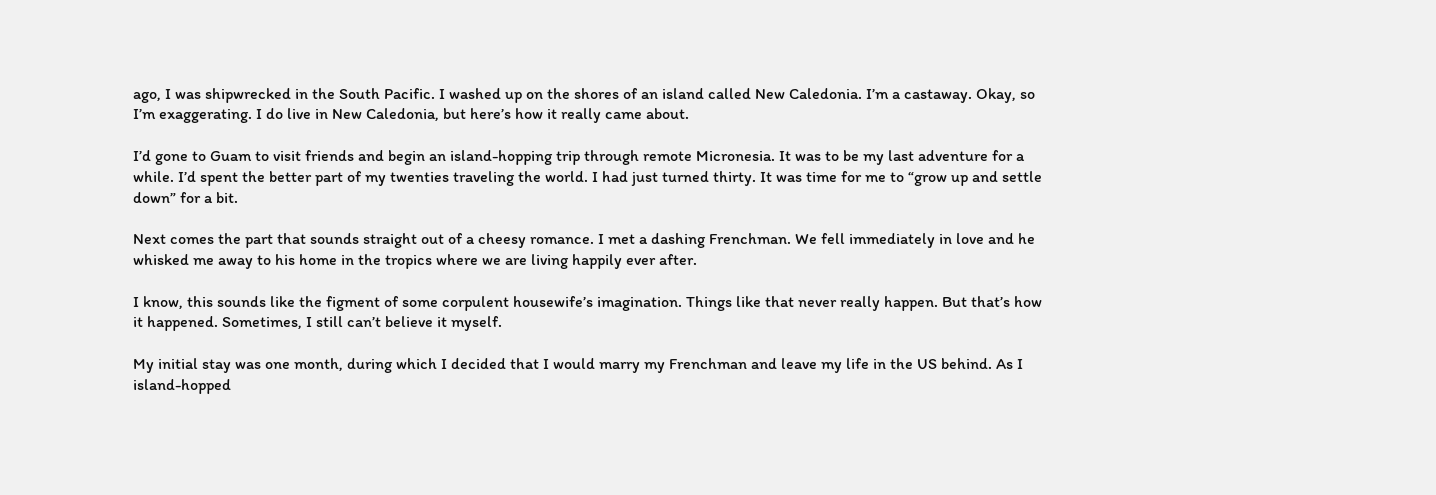ago, I was shipwrecked in the South Pacific. I washed up on the shores of an island called New Caledonia. I’m a castaway. Okay, so I’m exaggerating. I do live in New Caledonia, but here’s how it really came about.

I’d gone to Guam to visit friends and begin an island-hopping trip through remote Micronesia. It was to be my last adventure for a while. I’d spent the better part of my twenties traveling the world. I had just turned thirty. It was time for me to “grow up and settle down” for a bit.

Next comes the part that sounds straight out of a cheesy romance. I met a dashing Frenchman. We fell immediately in love and he whisked me away to his home in the tropics where we are living happily ever after.

I know, this sounds like the figment of some corpulent housewife’s imagination. Things like that never really happen. But that’s how it happened. Sometimes, I still can’t believe it myself.

My initial stay was one month, during which I decided that I would marry my Frenchman and leave my life in the US behind. As I island-hopped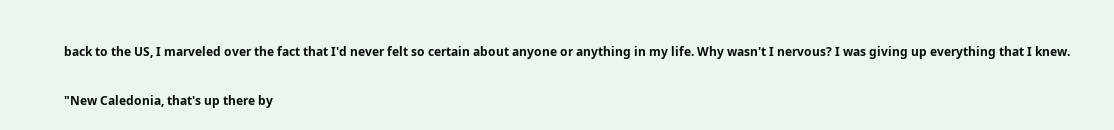back to the US, I marveled over the fact that I'd never felt so certain about anyone or anything in my life. Why wasn't I nervous? I was giving up everything that I knew.

"New Caledonia, that's up there by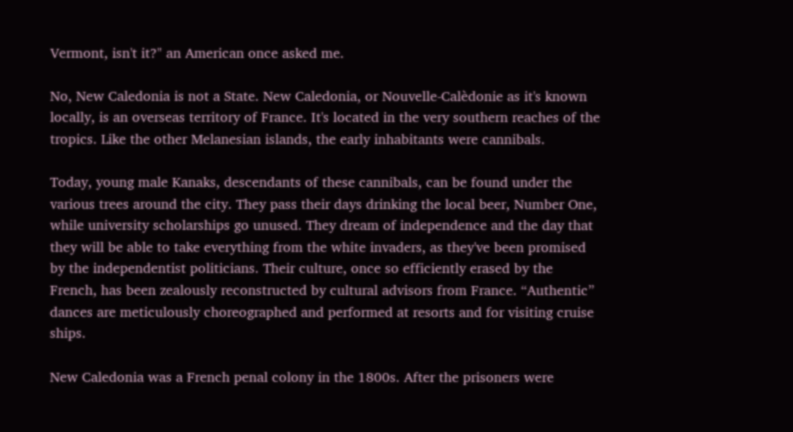Vermont, isn't it?" an American once asked me.

No, New Caledonia is not a State. New Caledonia, or Nouvelle-Calèdonie as it's known locally, is an overseas territory of France. It's located in the very southern reaches of the tropics. Like the other Melanesian islands, the early inhabitants were cannibals.

Today, young male Kanaks, descendants of these cannibals, can be found under the various trees around the city. They pass their days drinking the local beer, Number One, while university scholarships go unused. They dream of independence and the day that  they will be able to take everything from the white invaders, as they've been promised by the independentist politicians. Their culture, once so efficiently erased by the French, has been zealously reconstructed by cultural advisors from France. “Authentic” dances are meticulously choreographed and performed at resorts and for visiting cruise ships.

New Caledonia was a French penal colony in the 1800s. After the prisoners were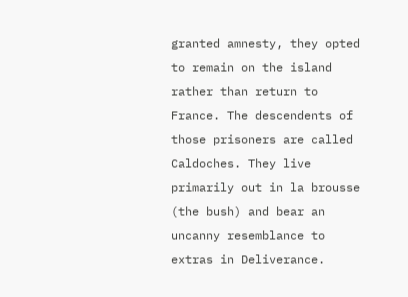granted amnesty, they opted to remain on the island rather than return to France. The descendents of those prisoners are called Caldoches. They live primarily out in la brousse (the bush) and bear an uncanny resemblance to extras in Deliverance.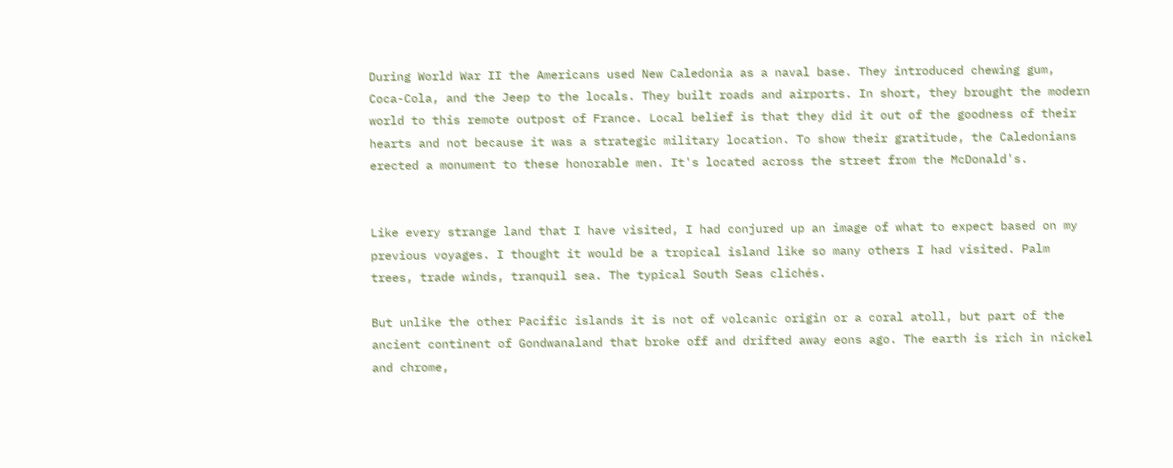During World War II the Americans used New Caledonia as a naval base. They introduced chewing gum, Coca-Cola, and the Jeep to the locals. They built roads and airports. In short, they brought the modern world to this remote outpost of France. Local belief is that they did it out of the goodness of their hearts and not because it was a strategic military location. To show their gratitude, the Caledonians erected a monument to these honorable men. It's located across the street from the McDonald's.


Like every strange land that I have visited, I had conjured up an image of what to expect based on my previous voyages. I thought it would be a tropical island like so many others I had visited. Palm trees, trade winds, tranquil sea. The typical South Seas clichés.

But unlike the other Pacific islands it is not of volcanic origin or a coral atoll, but part of the ancient continent of Gondwanaland that broke off and drifted away eons ago. The earth is rich in nickel and chrome,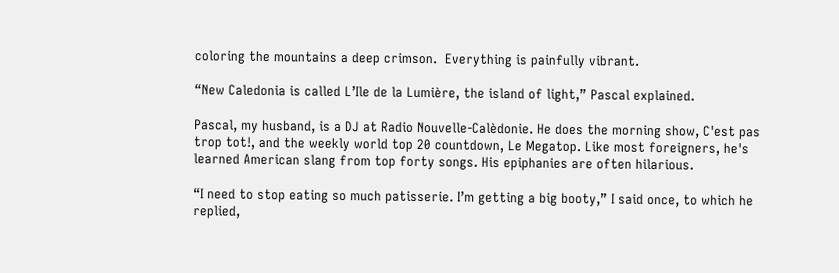coloring the mountains a deep crimson.  Everything is painfully vibrant.

“New Caledonia is called L’Ile de la Lumière, the island of light,” Pascal explained.

Pascal, my husband, is a DJ at Radio Nouvelle-Calèdonie. He does the morning show, C'est pas trop tot!, and the weekly world top 20 countdown, Le Megatop. Like most foreigners, he's learned American slang from top forty songs. His epiphanies are often hilarious.

“I need to stop eating so much patisserie. I’m getting a big booty,” I said once, to which he replied,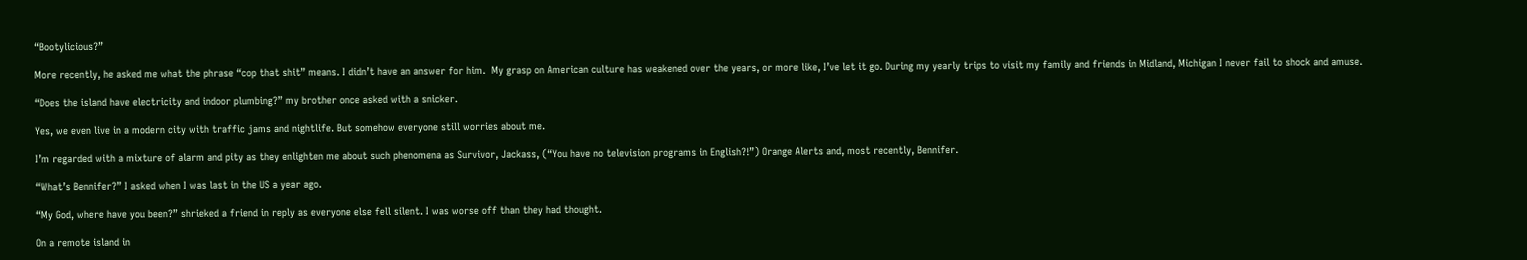“Bootylicious?”

More recently, he asked me what the phrase “cop that shit” means. I didn’t have an answer for him.  My grasp on American culture has weakened over the years, or more like, I’ve let it go. During my yearly trips to visit my family and friends in Midland, Michigan I never fail to shock and amuse.

“Does the island have electricity and indoor plumbing?” my brother once asked with a snicker.

Yes, we even live in a modern city with traffic jams and nightlife. But somehow everyone still worries about me.

I’m regarded with a mixture of alarm and pity as they enlighten me about such phenomena as Survivor, Jackass, (“You have no television programs in English?!”) Orange Alerts and, most recently, Bennifer.

“What’s Bennifer?” I asked when I was last in the US a year ago.

“My God, where have you been?” shrieked a friend in reply as everyone else fell silent. I was worse off than they had thought.

On a remote island in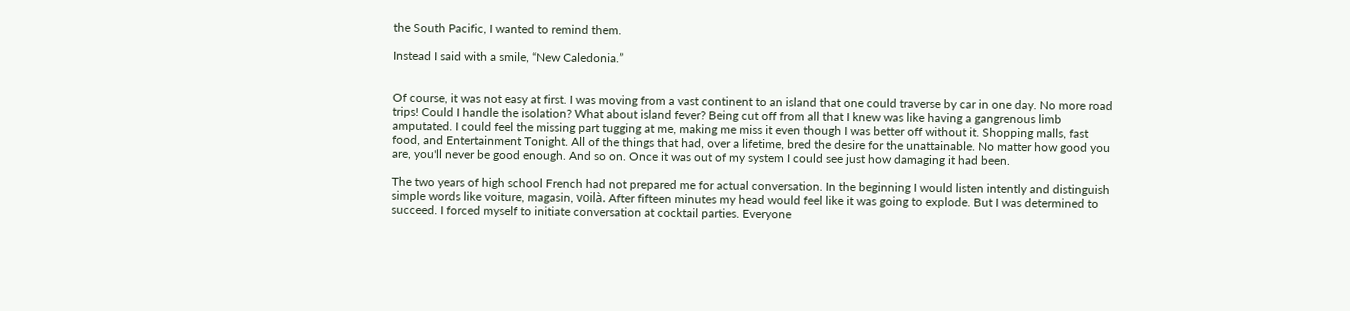the South Pacific, I wanted to remind them.

Instead I said with a smile, “New Caledonia.”


Of course, it was not easy at first. I was moving from a vast continent to an island that one could traverse by car in one day. No more road trips! Could I handle the isolation? What about island fever? Being cut off from all that I knew was like having a gangrenous limb amputated. I could feel the missing part tugging at me, making me miss it even though I was better off without it. Shopping malls, fast food, and Entertainment Tonight. All of the things that had, over a lifetime, bred the desire for the unattainable. No matter how good you are, you'll never be good enough. And so on. Once it was out of my system I could see just how damaging it had been.

The two years of high school French had not prepared me for actual conversation. In the beginning I would listen intently and distinguish simple words like voiture, magasin, voilà. After fifteen minutes my head would feel like it was going to explode. But I was determined to succeed. I forced myself to initiate conversation at cocktail parties. Everyone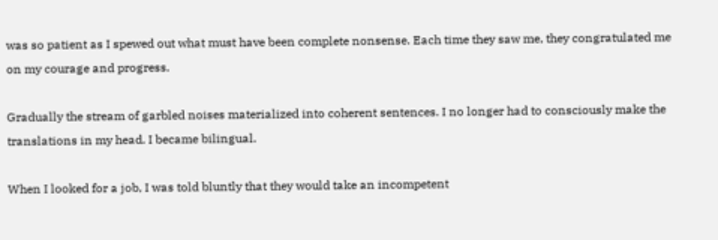was so patient as I spewed out what must have been complete nonsense. Each time they saw me, they congratulated me on my courage and progress.

Gradually the stream of garbled noises materialized into coherent sentences. I no longer had to consciously make the translations in my head. I became bilingual.

When I looked for a job, I was told bluntly that they would take an incompetent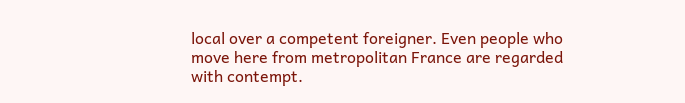local over a competent foreigner. Even people who move here from metropolitan France are regarded with contempt.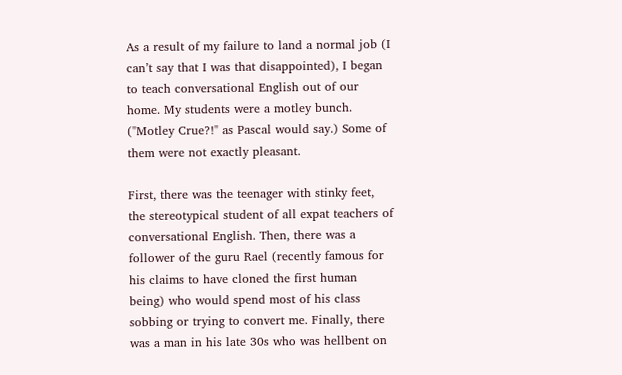As a result of my failure to land a normal job (I can’t say that I was that disappointed), I began to teach conversational English out of our home. My students were a motley bunch. ("Motley Crue?!" as Pascal would say.) Some of them were not exactly pleasant.

First, there was the teenager with stinky feet, the stereotypical student of all expat teachers of conversational English. Then, there was a follower of the guru Rael (recently famous for his claims to have cloned the first human being) who would spend most of his class sobbing or trying to convert me. Finally, there was a man in his late 30s who was hellbent on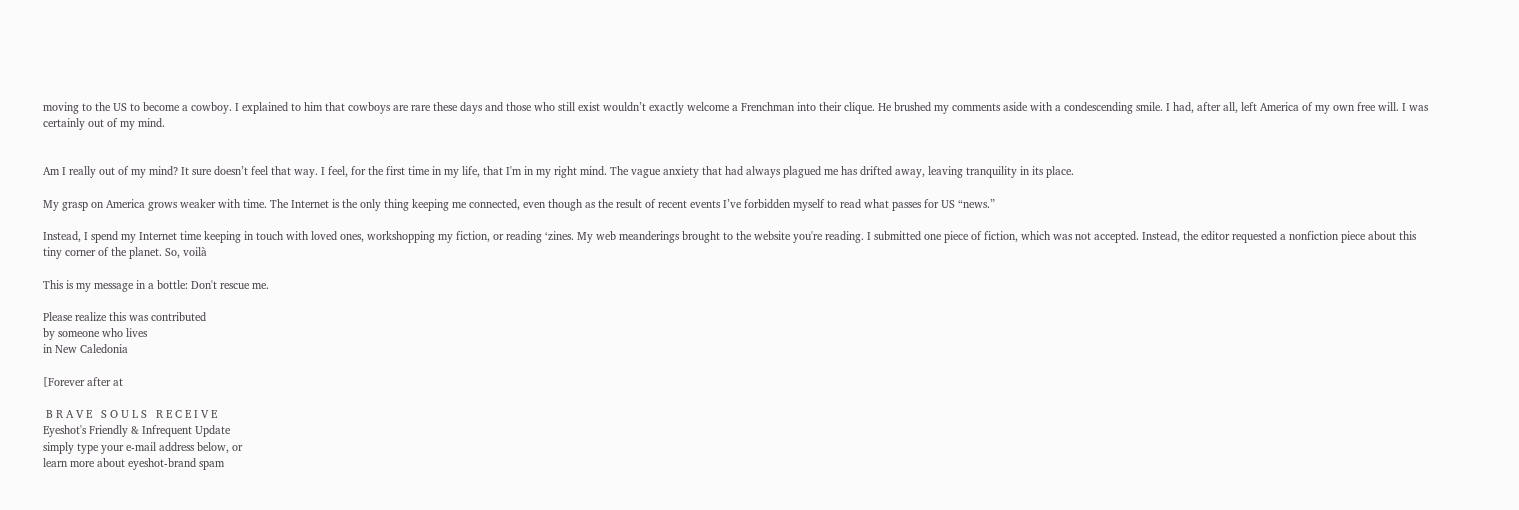moving to the US to become a cowboy. I explained to him that cowboys are rare these days and those who still exist wouldn’t exactly welcome a Frenchman into their clique. He brushed my comments aside with a condescending smile. I had, after all, left America of my own free will. I was certainly out of my mind.


Am I really out of my mind? It sure doesn’t feel that way. I feel, for the first time in my life, that I'm in my right mind. The vague anxiety that had always plagued me has drifted away, leaving tranquility in its place.

My grasp on America grows weaker with time. The Internet is the only thing keeping me connected, even though as the result of recent events I’ve forbidden myself to read what passes for US “news.”

Instead, I spend my Internet time keeping in touch with loved ones, workshopping my fiction, or reading ‘zines. My web meanderings brought to the website you're reading. I submitted one piece of fiction, which was not accepted. Instead, the editor requested a nonfiction piece about this tiny corner of the planet. So, voilà

This is my message in a bottle: Don't rescue me.

Please realize this was contributed
by someone who lives
in New Caledonia

[Forever after at

 B R A V E   S O U L S   R E C E I V E
Eyeshot's Friendly & Infrequent Update
simply type your e-mail address below, or
learn more about eyeshot-brand spam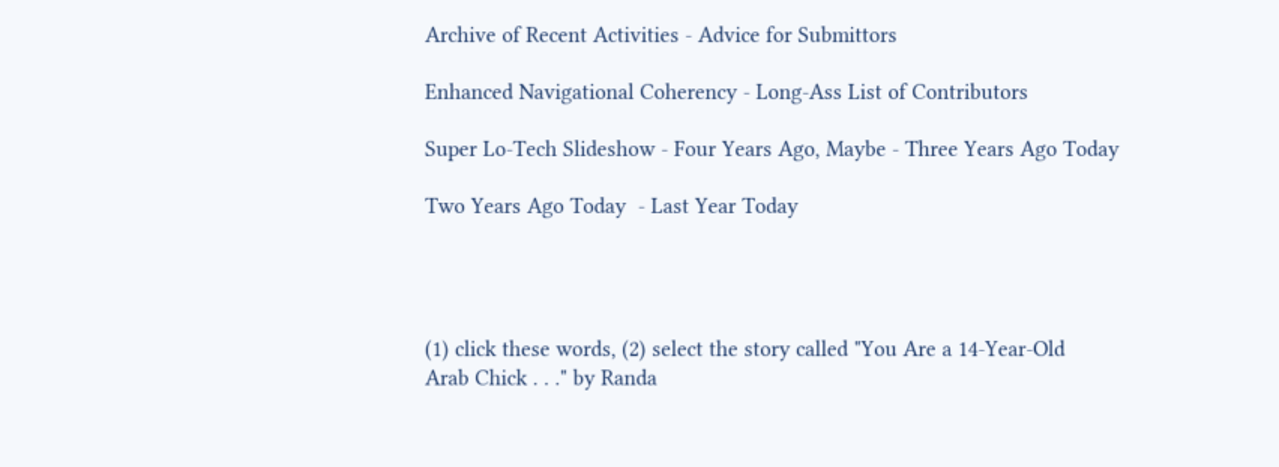Archive of Recent Activities - Advice for Submittors

Enhanced Navigational Coherency - Long-Ass List of Contributors

Super Lo-Tech Slideshow - Four Years Ago, Maybe - Three Years Ago Today

Two Years Ago Today  - Last Year Today




(1) click these words, (2) select the story called "You Are a 14-Year-Old
Arab Chick . . ." by Randa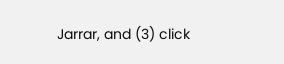Jarrar, and (3) click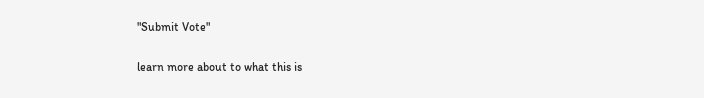"Submit Vote"

learn more about to what this is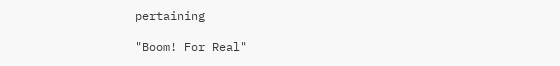pertaining

"Boom! For Real"